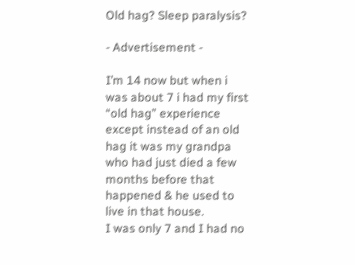Old hag? Sleep paralysis?

- Advertisement -

I’m 14 now but when i was about 7 i had my first “old hag” experience
except instead of an old hag it was my grandpa who had just died a few months before that happened & he used to live in that house.
I was only 7 and I had no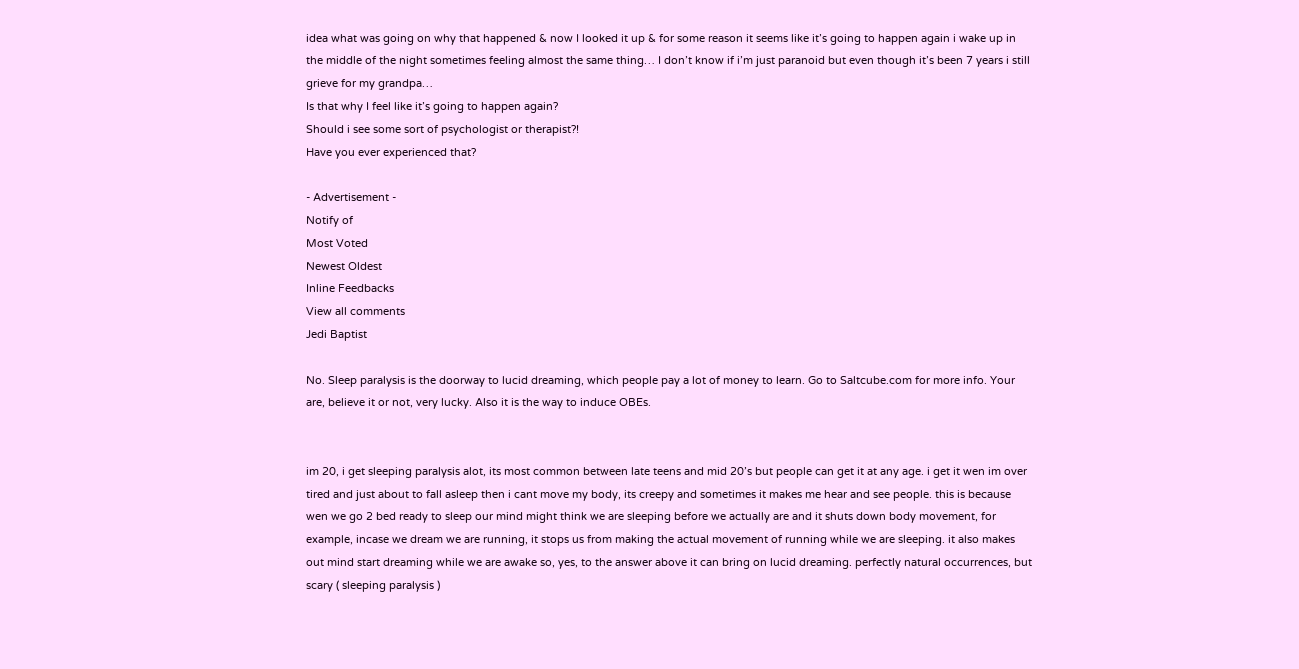idea what was going on why that happened & now I looked it up & for some reason it seems like it’s going to happen again i wake up in the middle of the night sometimes feeling almost the same thing… I don’t know if i’m just paranoid but even though it’s been 7 years i still grieve for my grandpa…
Is that why I feel like it’s going to happen again?
Should i see some sort of psychologist or therapist?!
Have you ever experienced that?

- Advertisement -
Notify of
Most Voted
Newest Oldest
Inline Feedbacks
View all comments
Jedi Baptist

No. Sleep paralysis is the doorway to lucid dreaming, which people pay a lot of money to learn. Go to Saltcube.com for more info. Your are, believe it or not, very lucky. Also it is the way to induce OBEs.


im 20, i get sleeping paralysis alot, its most common between late teens and mid 20’s but people can get it at any age. i get it wen im over tired and just about to fall asleep then i cant move my body, its creepy and sometimes it makes me hear and see people. this is because wen we go 2 bed ready to sleep our mind might think we are sleeping before we actually are and it shuts down body movement, for example, incase we dream we are running, it stops us from making the actual movement of running while we are sleeping. it also makes out mind start dreaming while we are awake so, yes, to the answer above it can bring on lucid dreaming. perfectly natural occurrences, but scary ( sleeping paralysis )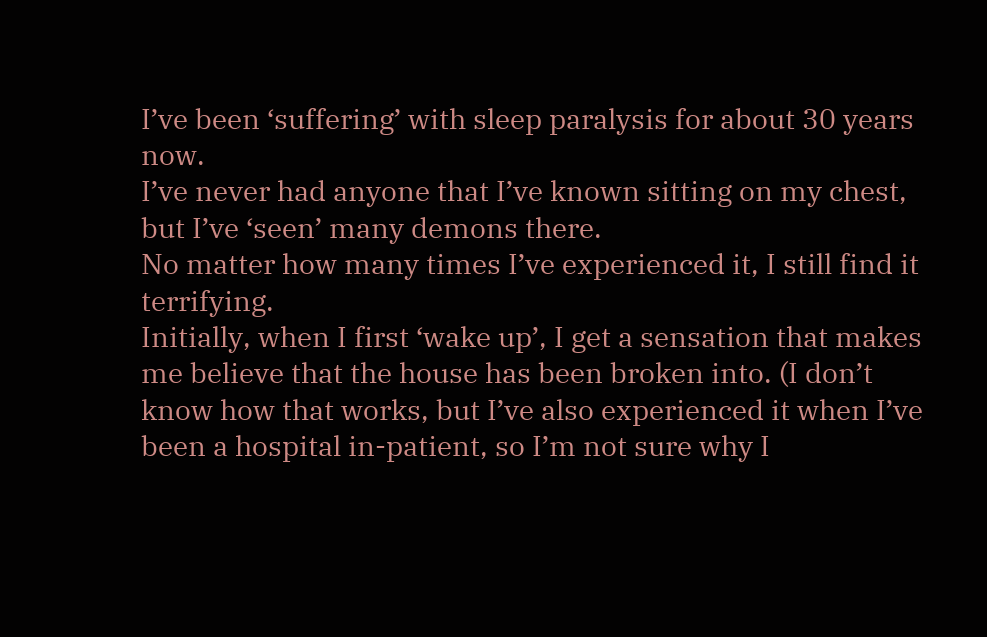I’ve been ‘suffering’ with sleep paralysis for about 30 years now.
I’ve never had anyone that I’ve known sitting on my chest, but I’ve ‘seen’ many demons there.
No matter how many times I’ve experienced it, I still find it terrifying.
Initially, when I first ‘wake up’, I get a sensation that makes me believe that the house has been broken into. (I don’t know how that works, but I’ve also experienced it when I’ve been a hospital in-patient, so I’m not sure why I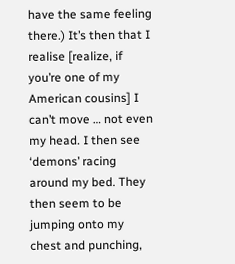have the same feeling there.) It’s then that I realise [realize, if you’re one of my American cousins] I can’t move … not even my head. I then see ‘demons’ racing around my bed. They then seem to be jumping onto my chest and punching,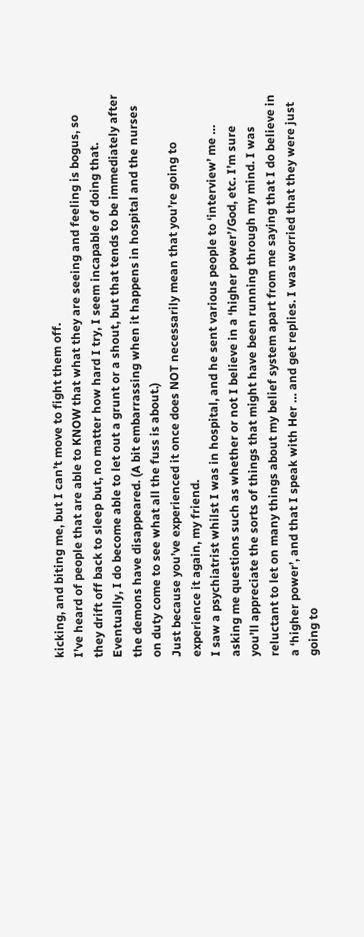kicking, and biting me, but I can’t move to fight them off.
I’ve heard of people that are able to KNOW that what they are seeing and feeling is bogus, so they drift off back to sleep but, no matter how hard I try, I seem incapable of doing that.
Eventually, I do become able to let out a grunt or a shout, but that tends to be immediately after the demons have disappeared. (A bit embarrassing when it happens in hospital and the nurses on duty come to see what all the fuss is about.)
Just because you’ve experienced it once does NOT necessarily mean that you’re going to experience it again, my friend.
I saw a psychiatrist whilst I was in hospital, and he sent various people to ‘interview’ me … asking me questions such as whether or not I believe in a ‘higher power’/God, etc. I’m sure you’ll appreciate the sorts of things that might have been running through my mind. I was reluctant to let on many things about my belief system apart from me saying that I do believe in a ‘higher power’, and that I speak with Her … and get replies. I was worried that they were just going to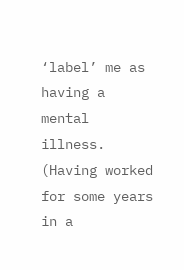‘label’ me as having a mental illness. (Having worked for some years in a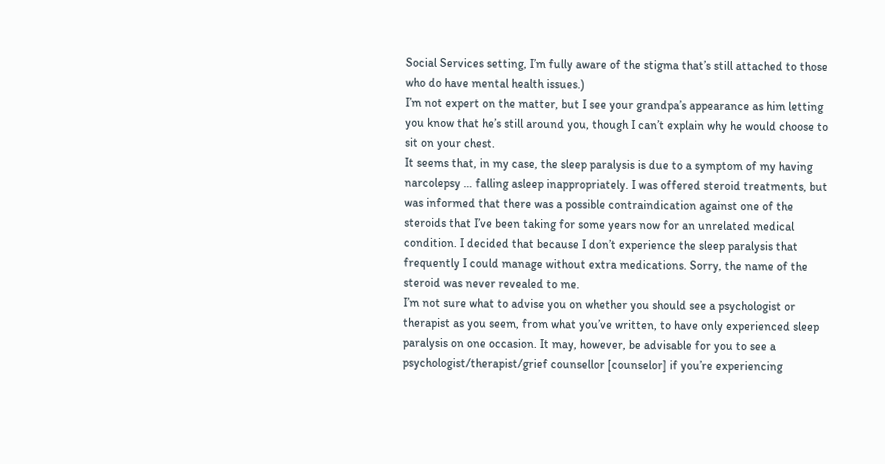Social Services setting, I’m fully aware of the stigma that’s still attached to those who do have mental health issues.)
I’m not expert on the matter, but I see your grandpa’s appearance as him letting you know that he’s still around you, though I can’t explain why he would choose to sit on your chest.
It seems that, in my case, the sleep paralysis is due to a symptom of my having narcolepsy … falling asleep inappropriately. I was offered steroid treatments, but was informed that there was a possible contraindication against one of the steroids that I’ve been taking for some years now for an unrelated medical condition. I decided that because I don’t experience the sleep paralysis that frequently I could manage without extra medications. Sorry, the name of the steroid was never revealed to me.
I’m not sure what to advise you on whether you should see a psychologist or therapist as you seem, from what you’ve written, to have only experienced sleep paralysis on one occasion. It may, however, be advisable for you to see a psychologist/therapist/grief counsellor [counselor] if you’re experiencing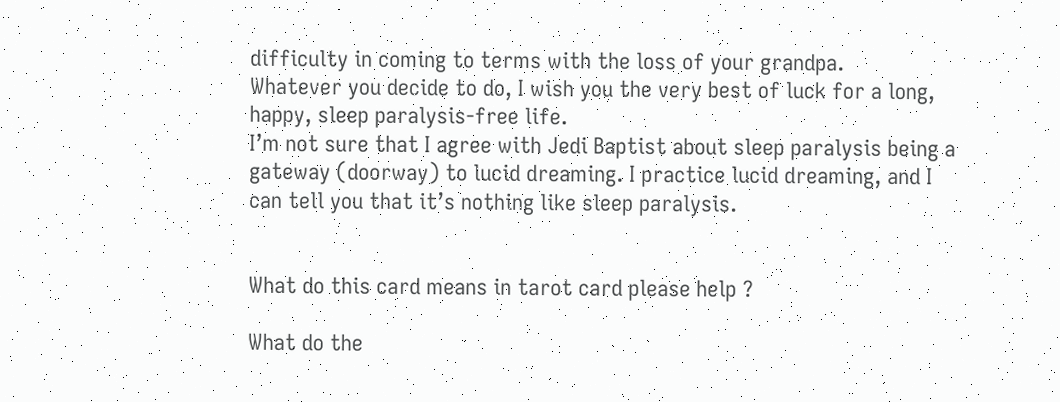difficulty in coming to terms with the loss of your grandpa.
Whatever you decide to do, I wish you the very best of luck for a long, happy, sleep paralysis-free life.
I’m not sure that I agree with Jedi Baptist about sleep paralysis being a gateway (doorway) to lucid dreaming. I practice lucid dreaming, and I can tell you that it’s nothing like sleep paralysis.


What do this card means in tarot card please help ?

What do the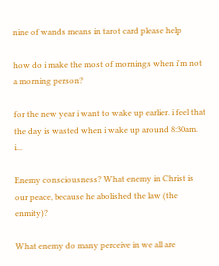nine of wands means in tarot card please help

how do i make the most of mornings when i'm not a morning person?

for the new year i want to wake up earlier. i feel that the day is wasted when i wake up around 8:30am. i...

Enemy consciousness? What enemy in Christ is our peace, because he abolished the law (the enmity)?

What enemy do many perceive in we all are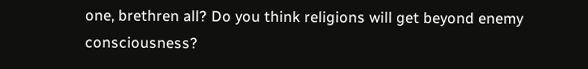one, brethren all? Do you think religions will get beyond enemy consciousness?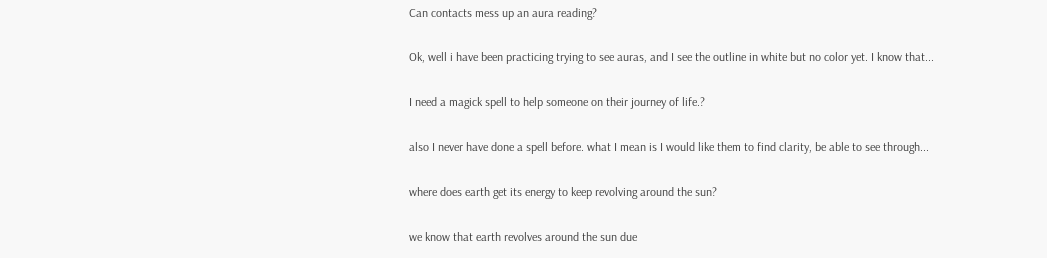Can contacts mess up an aura reading?

Ok, well i have been practicing trying to see auras, and I see the outline in white but no color yet. I know that...

I need a magick spell to help someone on their journey of life.?

also I never have done a spell before. what I mean is I would like them to find clarity, be able to see through...

where does earth get its energy to keep revolving around the sun?

we know that earth revolves around the sun due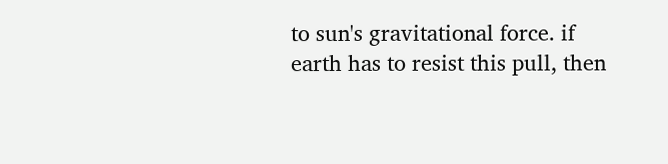to sun's gravitational force. if earth has to resist this pull, then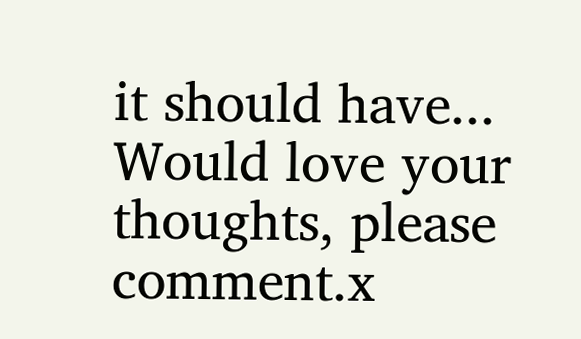it should have...
Would love your thoughts, please comment.x